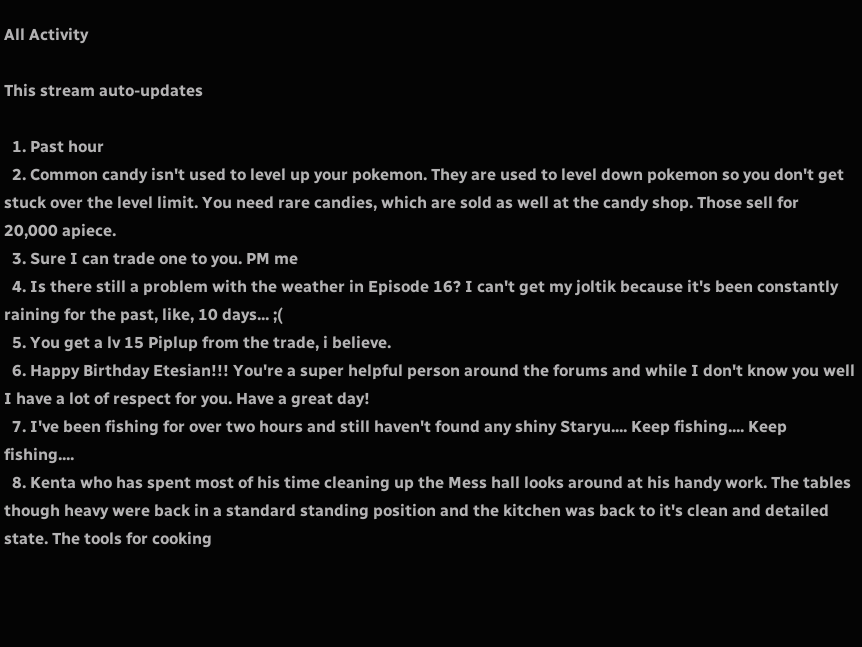All Activity

This stream auto-updates

  1. Past hour
  2. Common candy isn't used to level up your pokemon. They are used to level down pokemon so you don't get stuck over the level limit. You need rare candies, which are sold as well at the candy shop. Those sell for 20,000 apiece.
  3. Sure I can trade one to you. PM me
  4. Is there still a problem with the weather in Episode 16? I can't get my joltik because it's been constantly raining for the past, like, 10 days... ;(
  5. You get a lv 15 Piplup from the trade, i believe.
  6. Happy Birthday Etesian!!! You're a super helpful person around the forums and while I don't know you well I have a lot of respect for you. Have a great day!
  7. I've been fishing for over two hours and still haven't found any shiny Staryu.... Keep fishing.... Keep fishing....
  8. Kenta who has spent most of his time cleaning up the Mess hall looks around at his handy work. The tables though heavy were back in a standard standing position and the kitchen was back to it's clean and detailed state. The tools for cooking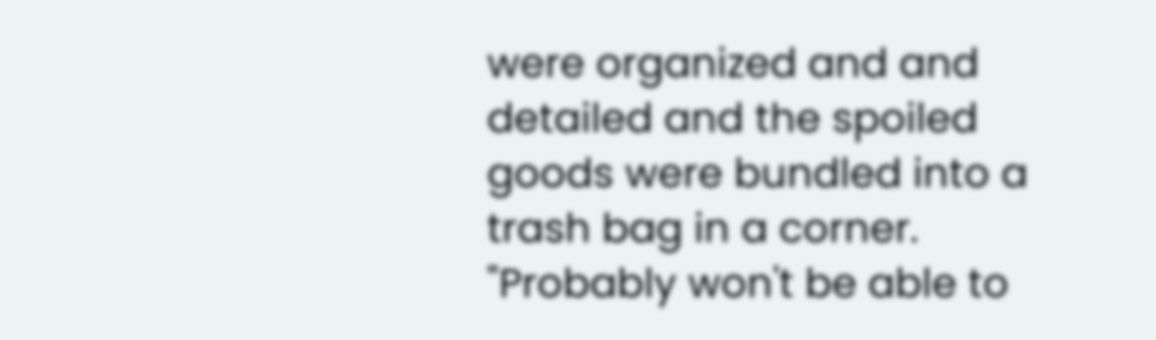were organized and and detailed and the spoiled goods were bundled into a trash bag in a corner. "Probably won't be able to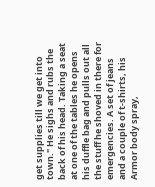get supplies till we get into town." He sighs and rubs the back of his head. Taking a seat at one of the tables he opens his duffle bag and pulls out all the stuff he shoved in there for emergencies. A set of jeans and a couple of t-shirts, his Armor body spray,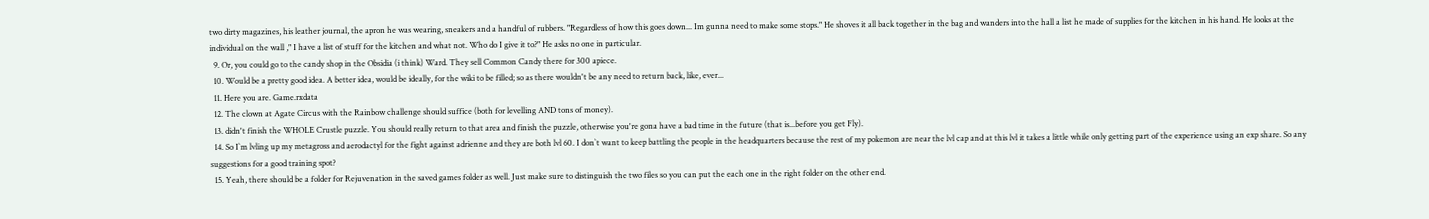two dirty magazines, his leather journal, the apron he was wearing, sneakers and a handful of rubbers. "Regardless of how this goes down... Im gunna need to make some stops." He shoves it all back together in the bag and wanders into the hall a list he made of supplies for the kitchen in his hand. He looks at the individual on the wall ," I have a list of stuff for the kitchen and what not. Who do I give it to?" He asks no one in particular.
  9. Or, you could go to the candy shop in the Obsidia (i think) Ward. They sell Common Candy there for 300 apiece.
  10. Would be a pretty good idea. A better idea, would be ideally, for the wiki to be filled; so as there wouldn't be any need to return back, like, ever...
  11. Here you are. Game.rxdata
  12. The clown at Agate Circus with the Rainbow challenge should suffice (both for levelling AND tons of money).
  13. didn't finish the WHOLE Crustle puzzle. You should really return to that area and finish the puzzle, otherwise you're gona have a bad time in the future (that is...before you get Fly).
  14. So I`m lvling up my metagross and aerodactyl for the fight against adrienne and they are both lvl 60. I don`t want to keep battling the people in the headquarters because the rest of my pokemon are near the lvl cap and at this lvl it takes a little while only getting part of the experience using an exp share. So any suggestions for a good training spot?
  15. Yeah, there should be a folder for Rejuvenation in the saved games folder as well. Just make sure to distinguish the two files so you can put the each one in the right folder on the other end.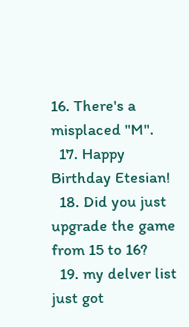16. There's a misplaced "M".
  17. Happy Birthday Etesian!
  18. Did you just upgrade the game from 15 to 16?
  19. my delver list just got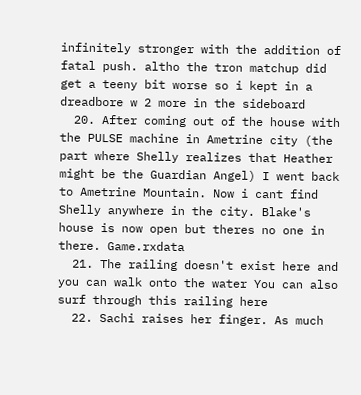infinitely stronger with the addition of fatal push. altho the tron matchup did get a teeny bit worse so i kept in a dreadbore w 2 more in the sideboard
  20. After coming out of the house with the PULSE machine in Ametrine city (the part where Shelly realizes that Heather might be the Guardian Angel) I went back to Ametrine Mountain. Now i cant find Shelly anywhere in the city. Blake's house is now open but theres no one in there. Game.rxdata
  21. The railing doesn't exist here and you can walk onto the water You can also surf through this railing here
  22. Sachi raises her finger. As much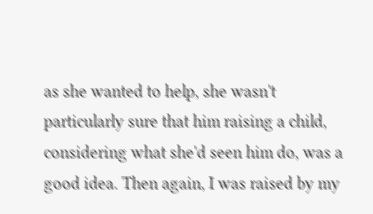as she wanted to help, she wasn't particularly sure that him raising a child, considering what she'd seen him do, was a good idea. Then again, I was raised by my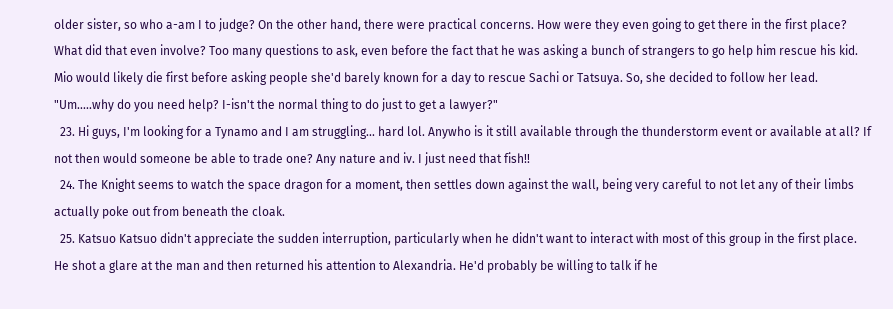older sister, so who a-am I to judge? On the other hand, there were practical concerns. How were they even going to get there in the first place? What did that even involve? Too many questions to ask, even before the fact that he was asking a bunch of strangers to go help him rescue his kid. Mio would likely die first before asking people she'd barely known for a day to rescue Sachi or Tatsuya. So, she decided to follow her lead. "Um.....why do you need help? I-isn't the normal thing to do just to get a lawyer?"
  23. Hi guys, I'm looking for a Tynamo and I am struggling... hard lol. Anywho is it still available through the thunderstorm event or available at all? If not then would someone be able to trade one? Any nature and iv. I just need that fish!!
  24. The Knight seems to watch the space dragon for a moment, then settles down against the wall, being very careful to not let any of their limbs actually poke out from beneath the cloak.
  25. Katsuo Katsuo didn't appreciate the sudden interruption, particularly when he didn't want to interact with most of this group in the first place. He shot a glare at the man and then returned his attention to Alexandria. He'd probably be willing to talk if he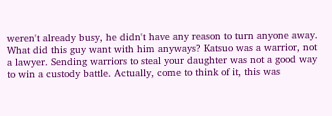weren't already busy, he didn't have any reason to turn anyone away. What did this guy want with him anyways? Katsuo was a warrior, not a lawyer. Sending warriors to steal your daughter was not a good way to win a custody battle. Actually, come to think of it, this was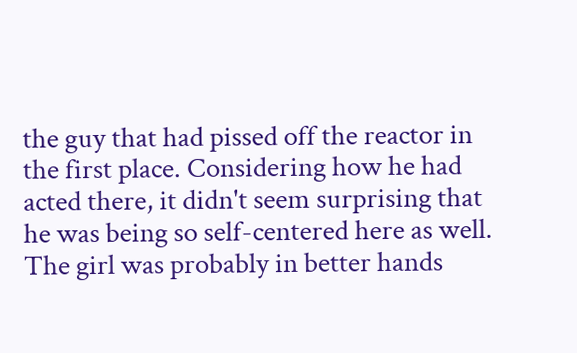the guy that had pissed off the reactor in the first place. Considering how he had acted there, it didn't seem surprising that he was being so self-centered here as well. The girl was probably in better hands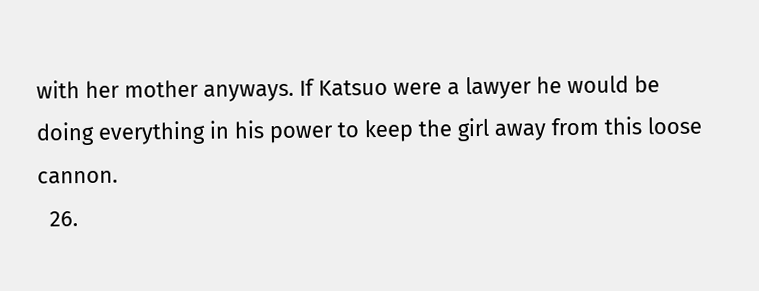with her mother anyways. If Katsuo were a lawyer he would be doing everything in his power to keep the girl away from this loose cannon.
  26.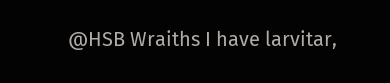@HSB Wraiths I have larvitar,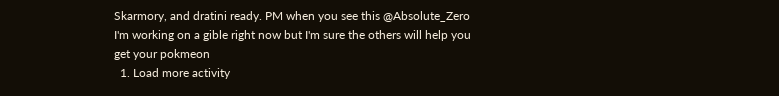Skarmory, and dratini ready. PM when you see this @Absolute_Zero I'm working on a gible right now but I'm sure the others will help you get your pokmeon
  1. Load more activity